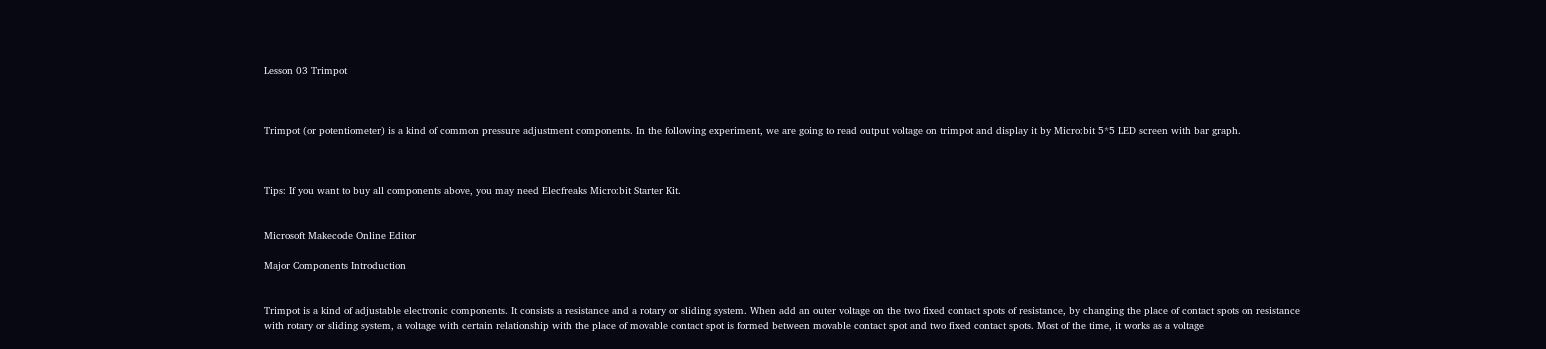Lesson 03 Trimpot



Trimpot (or potentiometer) is a kind of common pressure adjustment components. In the following experiment, we are going to read output voltage on trimpot and display it by Micro:bit 5*5 LED screen with bar graph.



Tips: If you want to buy all components above, you may need Elecfreaks Micro:bit Starter Kit.


Microsoft Makecode Online Editor

Major Components Introduction


Trimpot is a kind of adjustable electronic components. It consists a resistance and a rotary or sliding system. When add an outer voltage on the two fixed contact spots of resistance, by changing the place of contact spots on resistance with rotary or sliding system, a voltage with certain relationship with the place of movable contact spot is formed between movable contact spot and two fixed contact spots. Most of the time, it works as a voltage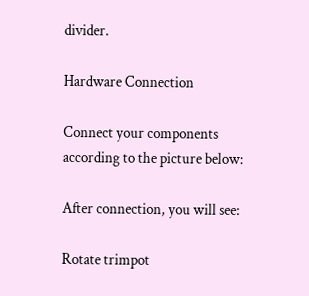divider.

Hardware Connection

Connect your components according to the picture below:

After connection, you will see:

Rotate trimpot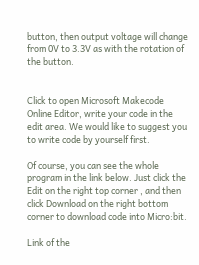button, then output voltage will change from 0V to 3.3V as with the rotation of the button.


Click to open Microsoft Makecode Online Editor, write your code in the edit area. We would like to suggest you to write code by yourself first.

Of course, you can see the whole program in the link below. Just click the Edit on the right top corner , and then click Download on the right bottom corner to download code into Micro:bit.

Link of the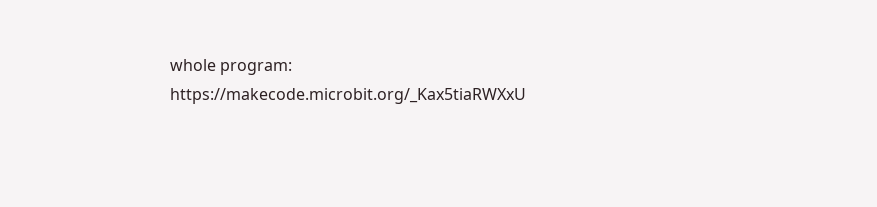whole program: https://makecode.microbit.org/_Kax5tiaRWXxU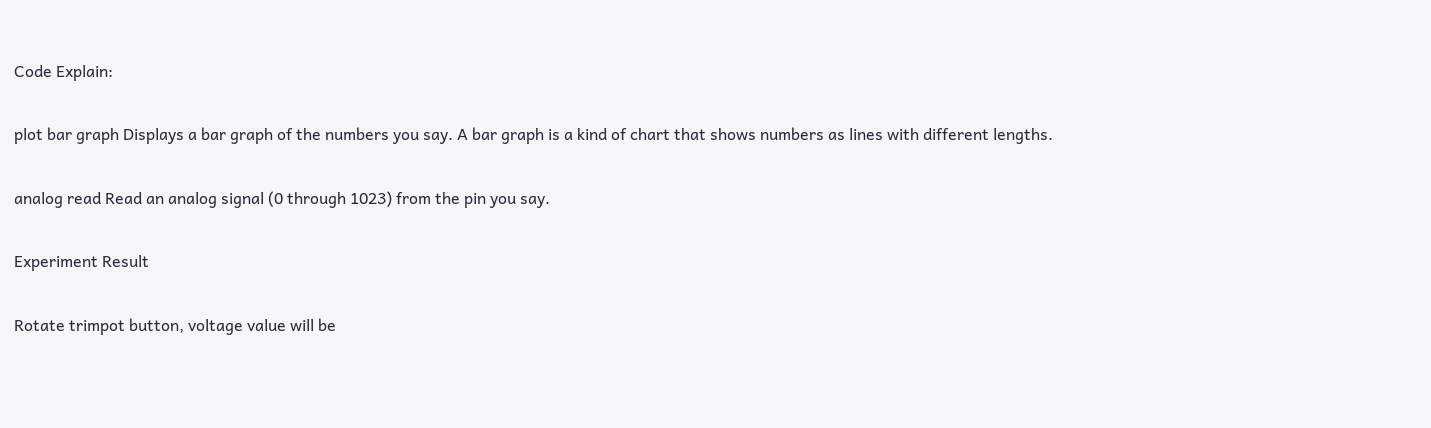Code Explain:

plot bar graph Displays a bar graph of the numbers you say. A bar graph is a kind of chart that shows numbers as lines with different lengths.

analog read Read an analog signal (0 through 1023) from the pin you say.

Experiment Result

Rotate trimpot button, voltage value will be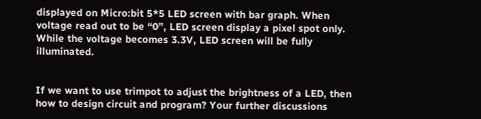displayed on Micro:bit 5*5 LED screen with bar graph. When voltage read out to be “0”, LED screen display a pixel spot only. While the voltage becomes 3.3V, LED screen will be fully illuminated.


If we want to use trimpot to adjust the brightness of a LED, then how to design circuit and program? Your further discussions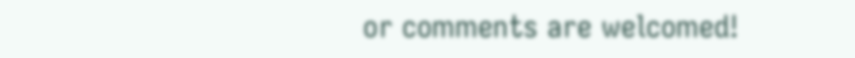or comments are welcomed!